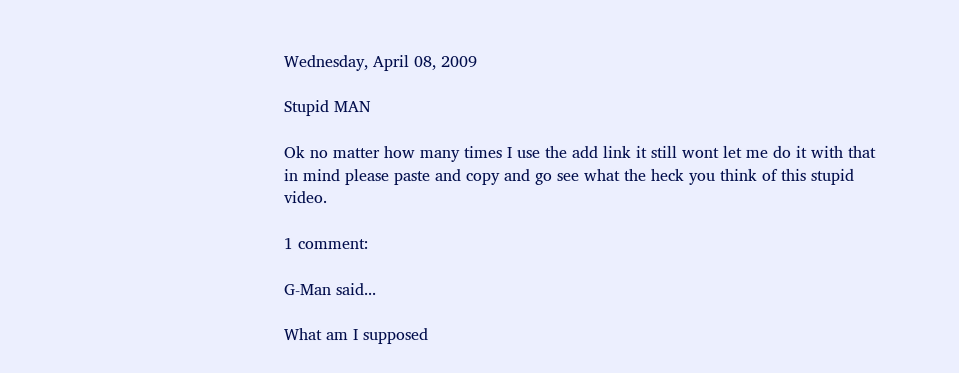Wednesday, April 08, 2009

Stupid MAN

Ok no matter how many times I use the add link it still wont let me do it with that in mind please paste and copy and go see what the heck you think of this stupid video.

1 comment:

G-Man said...

What am I supposed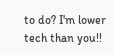to do? I'm lower tech than you!!